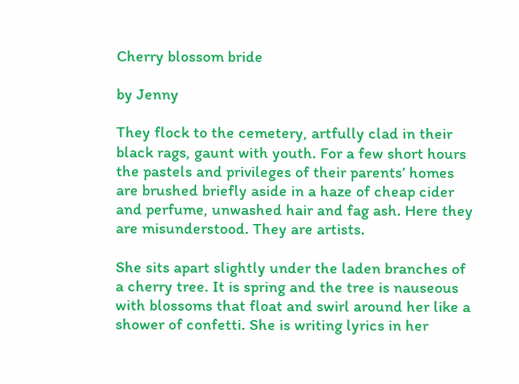Cherry blossom bride

by Jenny

They flock to the cemetery, artfully clad in their black rags, gaunt with youth. For a few short hours the pastels and privileges of their parents’ homes are brushed briefly aside in a haze of cheap cider and perfume, unwashed hair and fag ash. Here they are misunderstood. They are artists.

She sits apart slightly under the laden branches of a cherry tree. It is spring and the tree is nauseous with blossoms that float and swirl around her like a shower of confetti. She is writing lyrics in her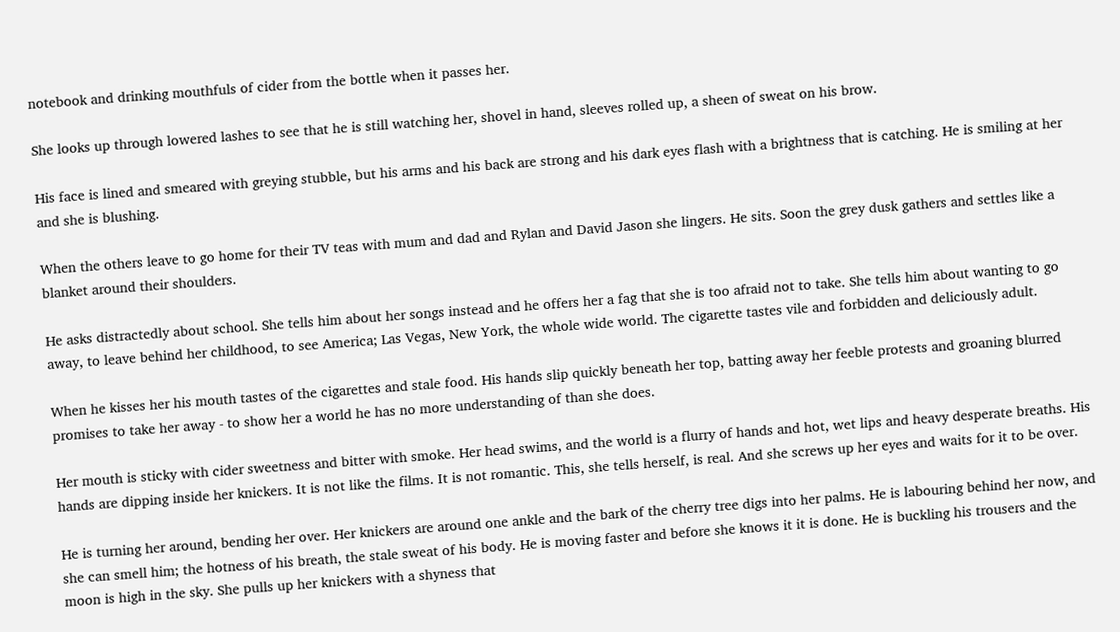notebook and drinking mouthfuls of cider from the bottle when it passes her.

She looks up through lowered lashes to see that he is still watching her, shovel in hand, sleeves rolled up, a sheen of sweat on his brow.

His face is lined and smeared with greying stubble, but his arms and his back are strong and his dark eyes flash with a brightness that is catching. He is smiling at her and she is blushing.

When the others leave to go home for their TV teas with mum and dad and Rylan and David Jason she lingers. He sits. Soon the grey dusk gathers and settles like a blanket around their shoulders.

He asks distractedly about school. She tells him about her songs instead and he offers her a fag that she is too afraid not to take. She tells him about wanting to go away, to leave behind her childhood, to see America; Las Vegas, New York, the whole wide world. The cigarette tastes vile and forbidden and deliciously adult.

When he kisses her his mouth tastes of the cigarettes and stale food. His hands slip quickly beneath her top, batting away her feeble protests and groaning blurred promises to take her away - to show her a world he has no more understanding of than she does.

Her mouth is sticky with cider sweetness and bitter with smoke. Her head swims, and the world is a flurry of hands and hot, wet lips and heavy desperate breaths. His hands are dipping inside her knickers. It is not like the films. It is not romantic. This, she tells herself, is real. And she screws up her eyes and waits for it to be over.

He is turning her around, bending her over. Her knickers are around one ankle and the bark of the cherry tree digs into her palms. He is labouring behind her now, and she can smell him; the hotness of his breath, the stale sweat of his body. He is moving faster and before she knows it it is done. He is buckling his trousers and the moon is high in the sky. She pulls up her knickers with a shyness that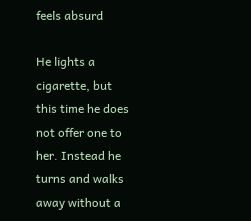feels absurd

He lights a cigarette, but this time he does not offer one to her. Instead he turns and walks away without a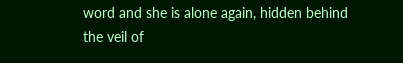word and she is alone again, hidden behind the veil of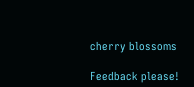cherry blossoms

Feedback please!